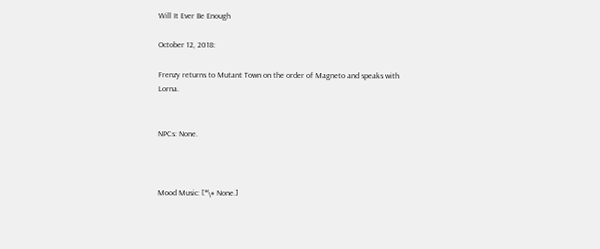Will It Ever Be Enough

October 12, 2018:

Frenzy returns to Mutant Town on the order of Magneto and speaks with Lorna.


NPCs: None.



Mood Music: [*\# None.]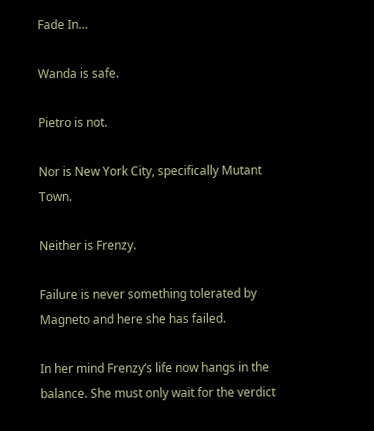Fade In…

Wanda is safe.

Pietro is not.

Nor is New York City, specifically Mutant Town.

Neither is Frenzy.

Failure is never something tolerated by Magneto and here she has failed.

In her mind Frenzy’s life now hangs in the balance. She must only wait for the verdict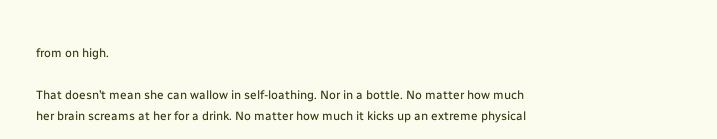from on high.

That doesn’t mean she can wallow in self-loathing. Nor in a bottle. No matter how much her brain screams at her for a drink. No matter how much it kicks up an extreme physical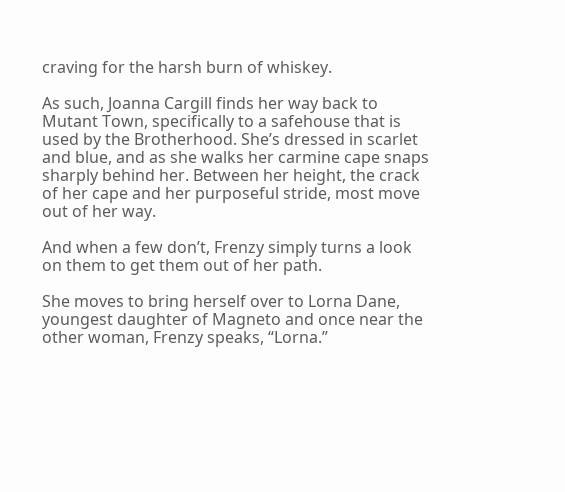craving for the harsh burn of whiskey.

As such, Joanna Cargill finds her way back to Mutant Town, specifically to a safehouse that is used by the Brotherhood. She’s dressed in scarlet and blue, and as she walks her carmine cape snaps sharply behind her. Between her height, the crack of her cape and her purposeful stride, most move out of her way.

And when a few don’t, Frenzy simply turns a look on them to get them out of her path.

She moves to bring herself over to Lorna Dane, youngest daughter of Magneto and once near the other woman, Frenzy speaks, “Lorna.”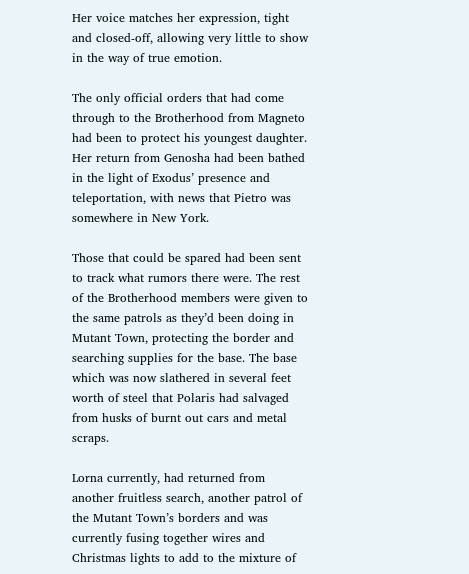Her voice matches her expression, tight and closed-off, allowing very little to show in the way of true emotion.

The only official orders that had come through to the Brotherhood from Magneto had been to protect his youngest daughter. Her return from Genosha had been bathed in the light of Exodus’ presence and teleportation, with news that Pietro was somewhere in New York.

Those that could be spared had been sent to track what rumors there were. The rest of the Brotherhood members were given to the same patrols as they’d been doing in Mutant Town, protecting the border and searching supplies for the base. The base which was now slathered in several feet worth of steel that Polaris had salvaged from husks of burnt out cars and metal scraps.

Lorna currently, had returned from another fruitless search, another patrol of the Mutant Town’s borders and was currently fusing together wires and Christmas lights to add to the mixture of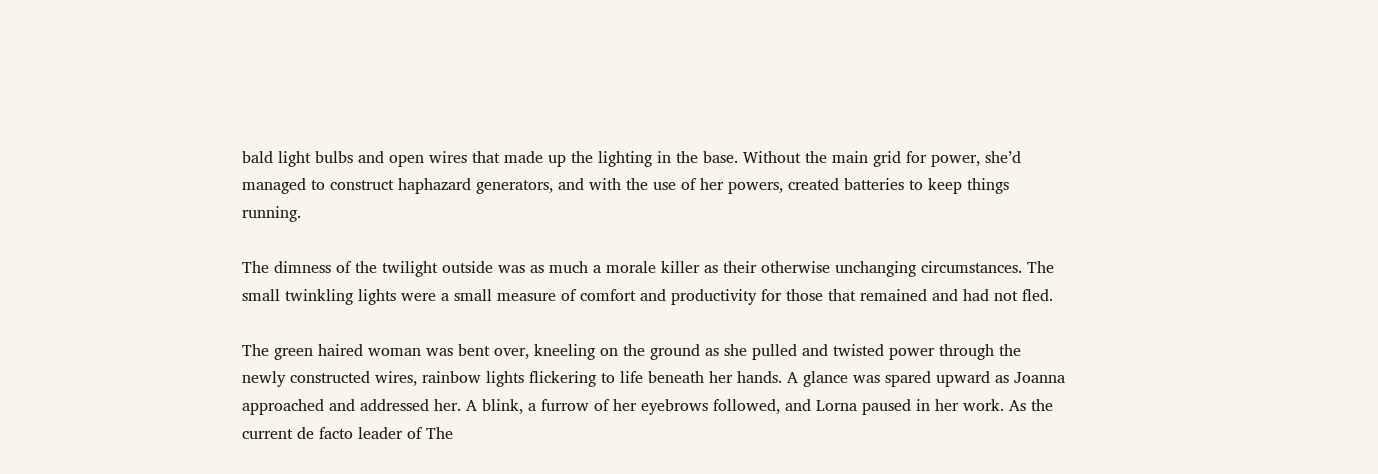bald light bulbs and open wires that made up the lighting in the base. Without the main grid for power, she’d managed to construct haphazard generators, and with the use of her powers, created batteries to keep things running.

The dimness of the twilight outside was as much a morale killer as their otherwise unchanging circumstances. The small twinkling lights were a small measure of comfort and productivity for those that remained and had not fled.

The green haired woman was bent over, kneeling on the ground as she pulled and twisted power through the newly constructed wires, rainbow lights flickering to life beneath her hands. A glance was spared upward as Joanna approached and addressed her. A blink, a furrow of her eyebrows followed, and Lorna paused in her work. As the current de facto leader of The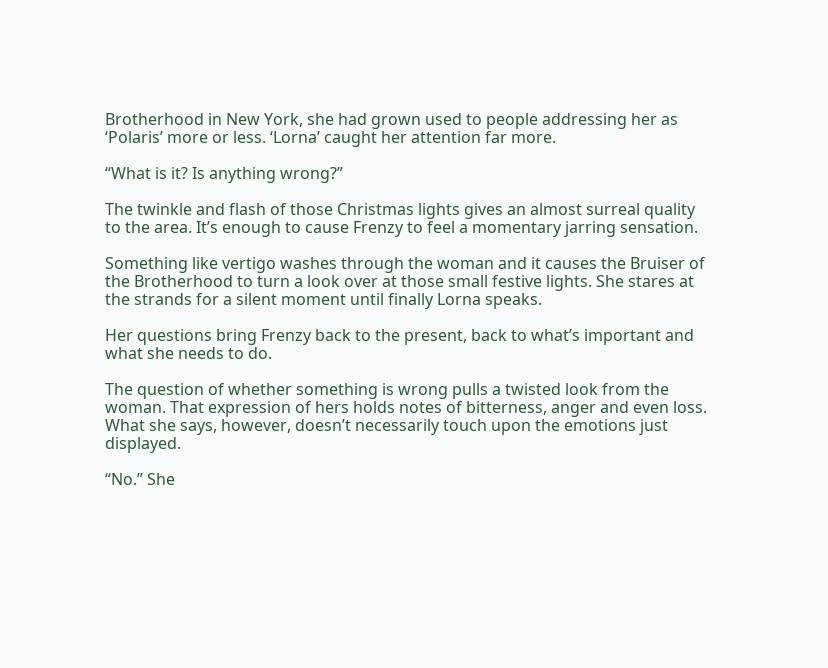Brotherhood in New York, she had grown used to people addressing her as ‘Polaris’ more or less. ‘Lorna’ caught her attention far more.

“What is it? Is anything wrong?”

The twinkle and flash of those Christmas lights gives an almost surreal quality to the area. It’s enough to cause Frenzy to feel a momentary jarring sensation.

Something like vertigo washes through the woman and it causes the Bruiser of the Brotherhood to turn a look over at those small festive lights. She stares at the strands for a silent moment until finally Lorna speaks.

Her questions bring Frenzy back to the present, back to what’s important and what she needs to do.

The question of whether something is wrong pulls a twisted look from the woman. That expression of hers holds notes of bitterness, anger and even loss. What she says, however, doesn’t necessarily touch upon the emotions just displayed.

“No.” She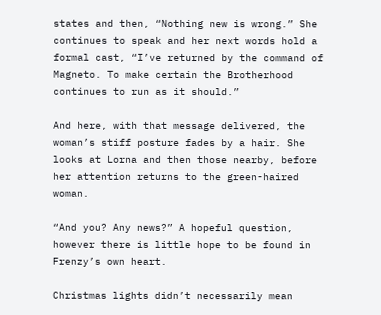states and then, “Nothing new is wrong.” She continues to speak and her next words hold a formal cast, “I’ve returned by the command of Magneto. To make certain the Brotherhood continues to run as it should.”

And here, with that message delivered, the woman’s stiff posture fades by a hair. She looks at Lorna and then those nearby, before her attention returns to the green-haired woman.

“And you? Any news?” A hopeful question, however there is little hope to be found in Frenzy’s own heart.

Christmas lights didn’t necessarily mean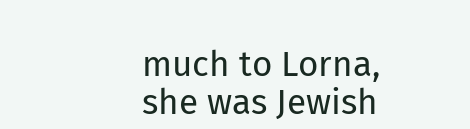much to Lorna, she was Jewish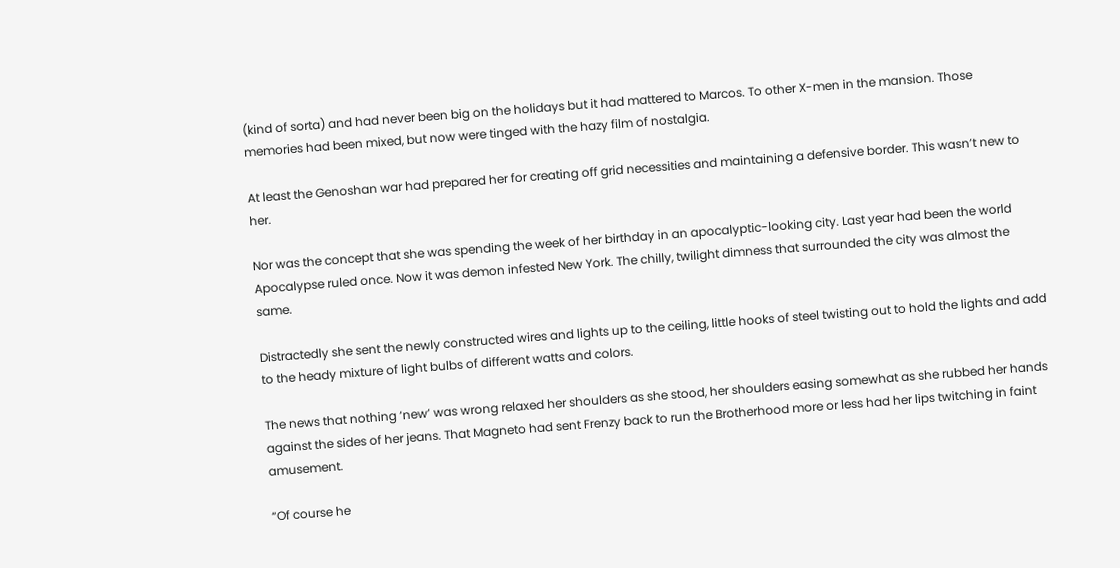(kind of sorta) and had never been big on the holidays but it had mattered to Marcos. To other X-men in the mansion. Those memories had been mixed, but now were tinged with the hazy film of nostalgia.

At least the Genoshan war had prepared her for creating off grid necessities and maintaining a defensive border. This wasn’t new to her.

Nor was the concept that she was spending the week of her birthday in an apocalyptic-looking city. Last year had been the world Apocalypse ruled once. Now it was demon infested New York. The chilly, twilight dimness that surrounded the city was almost the same.

Distractedly she sent the newly constructed wires and lights up to the ceiling, little hooks of steel twisting out to hold the lights and add to the heady mixture of light bulbs of different watts and colors.

The news that nothing ‘new’ was wrong relaxed her shoulders as she stood, her shoulders easing somewhat as she rubbed her hands against the sides of her jeans. That Magneto had sent Frenzy back to run the Brotherhood more or less had her lips twitching in faint amusement.

“Of course he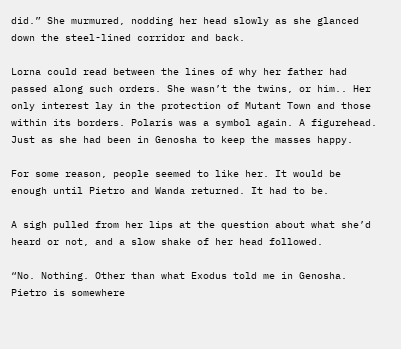did.” She murmured, nodding her head slowly as she glanced down the steel-lined corridor and back.

Lorna could read between the lines of why her father had passed along such orders. She wasn’t the twins, or him.. Her only interest lay in the protection of Mutant Town and those within its borders. Polaris was a symbol again. A figurehead. Just as she had been in Genosha to keep the masses happy.

For some reason, people seemed to like her. It would be enough until Pietro and Wanda returned. It had to be.

A sigh pulled from her lips at the question about what she’d heard or not, and a slow shake of her head followed.

“No. Nothing. Other than what Exodus told me in Genosha. Pietro is somewhere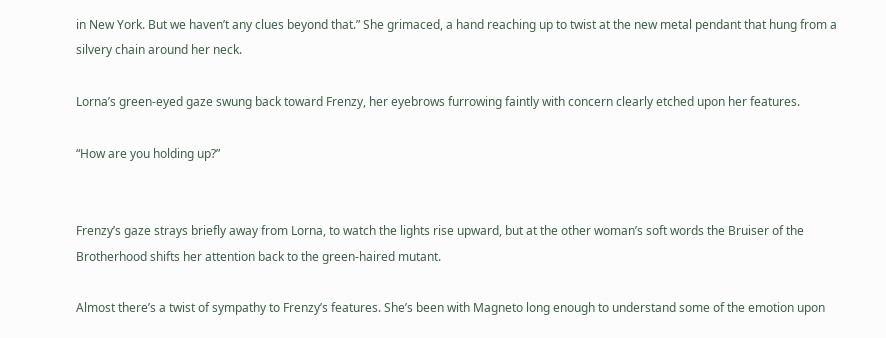in New York. But we haven’t any clues beyond that.” She grimaced, a hand reaching up to twist at the new metal pendant that hung from a silvery chain around her neck.

Lorna’s green-eyed gaze swung back toward Frenzy, her eyebrows furrowing faintly with concern clearly etched upon her features.

“How are you holding up?”


Frenzy’s gaze strays briefly away from Lorna, to watch the lights rise upward, but at the other woman’s soft words the Bruiser of the Brotherhood shifts her attention back to the green-haired mutant.

Almost there’s a twist of sympathy to Frenzy’s features. She’s been with Magneto long enough to understand some of the emotion upon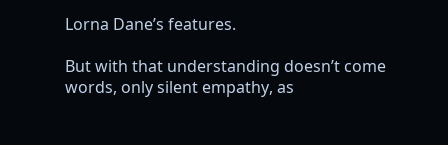Lorna Dane’s features.

But with that understanding doesn’t come words, only silent empathy, as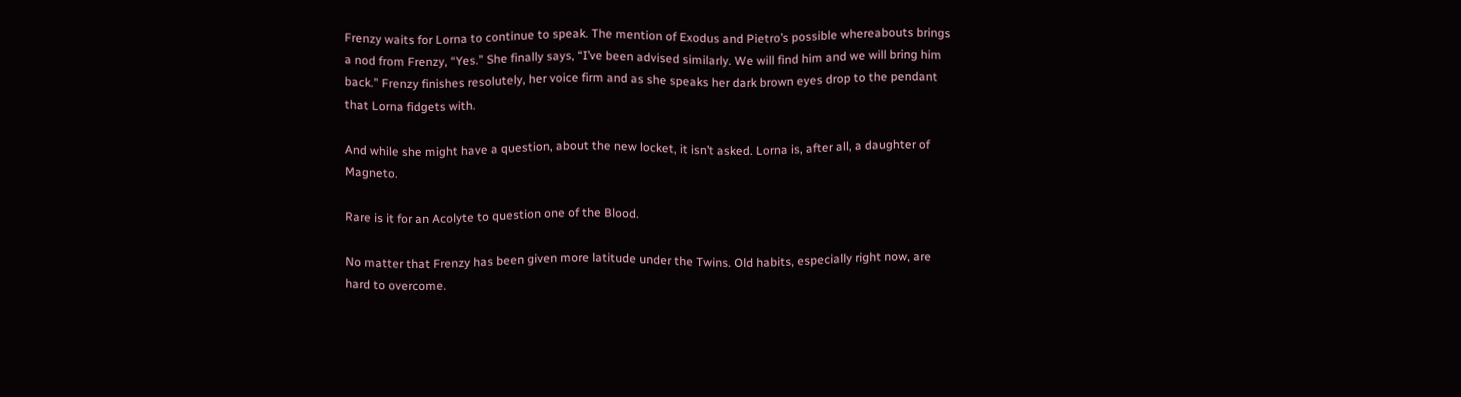Frenzy waits for Lorna to continue to speak. The mention of Exodus and Pietro’s possible whereabouts brings a nod from Frenzy, “Yes.” She finally says, “I’ve been advised similarly. We will find him and we will bring him back.” Frenzy finishes resolutely, her voice firm and as she speaks her dark brown eyes drop to the pendant that Lorna fidgets with.

And while she might have a question, about the new locket, it isn’t asked. Lorna is, after all, a daughter of Magneto.

Rare is it for an Acolyte to question one of the Blood.

No matter that Frenzy has been given more latitude under the Twins. Old habits, especially right now, are hard to overcome.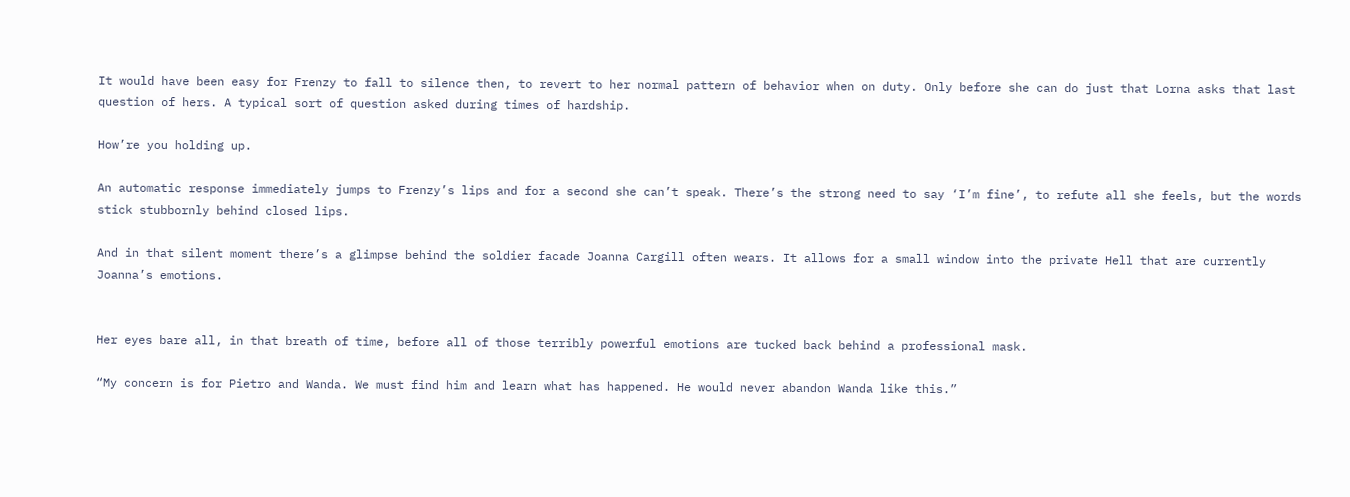It would have been easy for Frenzy to fall to silence then, to revert to her normal pattern of behavior when on duty. Only before she can do just that Lorna asks that last question of hers. A typical sort of question asked during times of hardship.

How’re you holding up.

An automatic response immediately jumps to Frenzy’s lips and for a second she can’t speak. There’s the strong need to say ‘I’m fine’, to refute all she feels, but the words stick stubbornly behind closed lips.

And in that silent moment there’s a glimpse behind the soldier facade Joanna Cargill often wears. It allows for a small window into the private Hell that are currently Joanna’s emotions.


Her eyes bare all, in that breath of time, before all of those terribly powerful emotions are tucked back behind a professional mask.

“My concern is for Pietro and Wanda. We must find him and learn what has happened. He would never abandon Wanda like this.”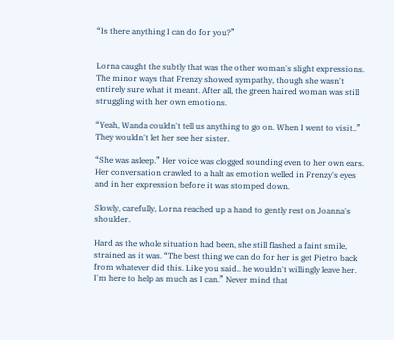“Is there anything I can do for you?”


Lorna caught the subtly that was the other woman's slight expressions. The minor ways that Frenzy showed sympathy, though she wasn't entirely sure what it meant. After all, the green haired woman was still struggling with her own emotions.

“Yeah, Wanda couldn't tell us anything to go on. When I went to visit..” They wouldn't let her see her sister.

“She was asleep.” Her voice was clogged sounding even to her own ears. Her conversation crawled to a halt as emotion welled in Frenzy's eyes and in her expression before it was stomped down.

Slowly, carefully, Lorna reached up a hand to gently rest on Joanna's shoulder.

Hard as the whole situation had been, she still flashed a faint smile, strained as it was. “The best thing we can do for her is get Pietro back from whatever did this. Like you said.. he wouldn't willingly leave her. I'm here to help as much as I can.” Never mind that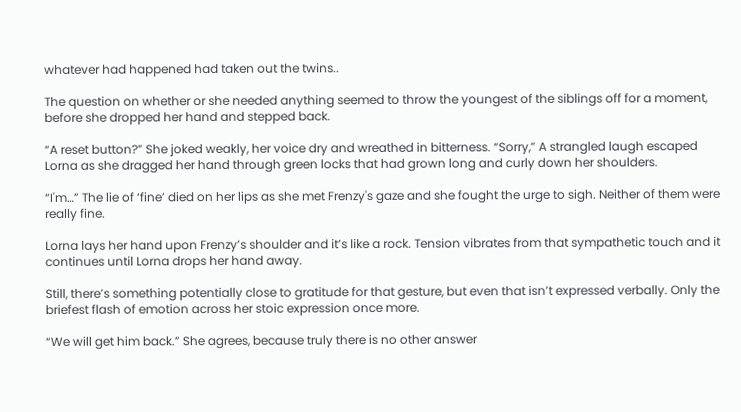whatever had happened had taken out the twins..

The question on whether or she needed anything seemed to throw the youngest of the siblings off for a moment, before she dropped her hand and stepped back.

“A reset button?” She joked weakly, her voice dry and wreathed in bitterness. “Sorry,” A strangled laugh escaped Lorna as she dragged her hand through green locks that had grown long and curly down her shoulders.

“I'm…” The lie of ‘fine’ died on her lips as she met Frenzy's gaze and she fought the urge to sigh. Neither of them were really fine.

Lorna lays her hand upon Frenzy’s shoulder and it’s like a rock. Tension vibrates from that sympathetic touch and it continues until Lorna drops her hand away.

Still, there’s something potentially close to gratitude for that gesture, but even that isn’t expressed verbally. Only the briefest flash of emotion across her stoic expression once more.

“We will get him back.” She agrees, because truly there is no other answer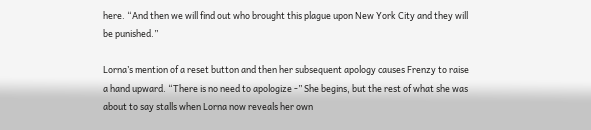here. “And then we will find out who brought this plague upon New York City and they will be punished.”

Lorna’s mention of a reset button and then her subsequent apology causes Frenzy to raise a hand upward. “There is no need to apologize -” She begins, but the rest of what she was about to say stalls when Lorna now reveals her own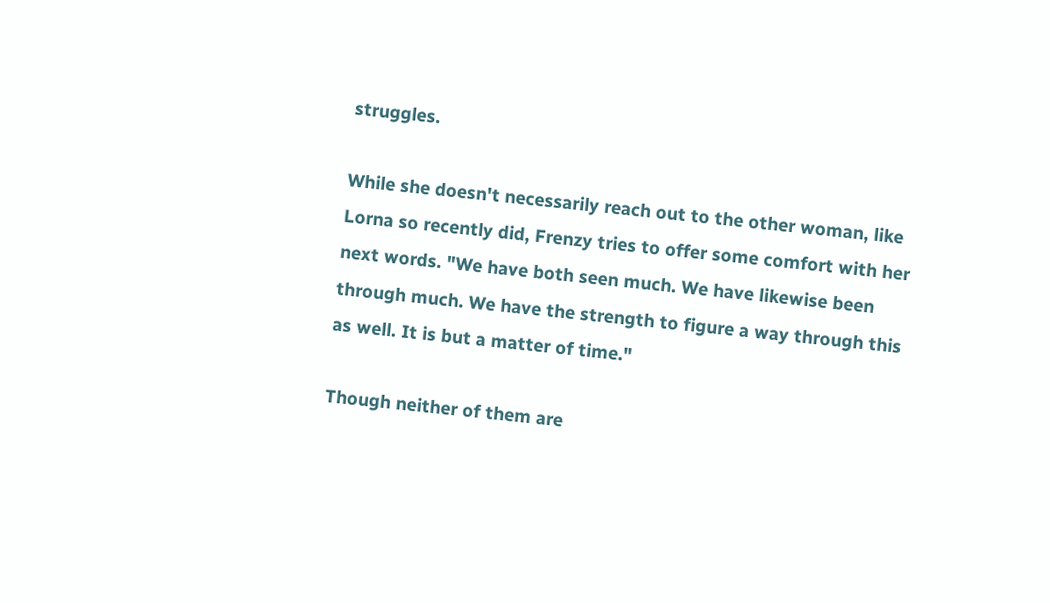struggles.

While she doesn't necessarily reach out to the other woman, like Lorna so recently did, Frenzy tries to offer some comfort with her next words. "We have both seen much. We have likewise been through much. We have the strength to figure a way through this as well. It is but a matter of time."

Though neither of them are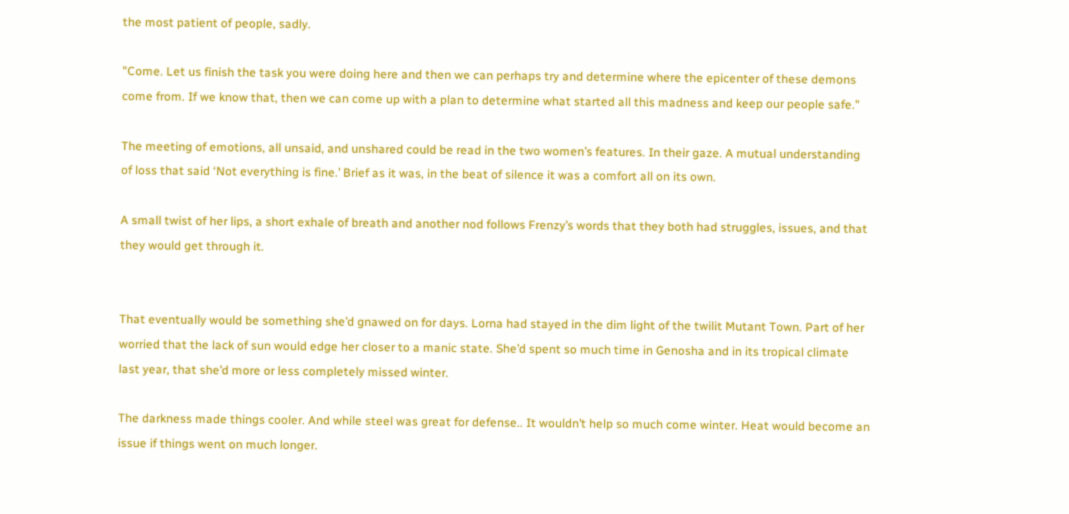the most patient of people, sadly.

"Come. Let us finish the task you were doing here and then we can perhaps try and determine where the epicenter of these demons come from. If we know that, then we can come up with a plan to determine what started all this madness and keep our people safe."

The meeting of emotions, all unsaid, and unshared could be read in the two women’s features. In their gaze. A mutual understanding of loss that said ‘Not everything is fine.’ Brief as it was, in the beat of silence it was a comfort all on its own.

A small twist of her lips, a short exhale of breath and another nod follows Frenzy’s words that they both had struggles, issues, and that they would get through it.


That eventually would be something she’d gnawed on for days. Lorna had stayed in the dim light of the twilit Mutant Town. Part of her worried that the lack of sun would edge her closer to a manic state. She’d spent so much time in Genosha and in its tropical climate last year, that she’d more or less completely missed winter.

The darkness made things cooler. And while steel was great for defense.. It wouldn’t help so much come winter. Heat would become an issue if things went on much longer.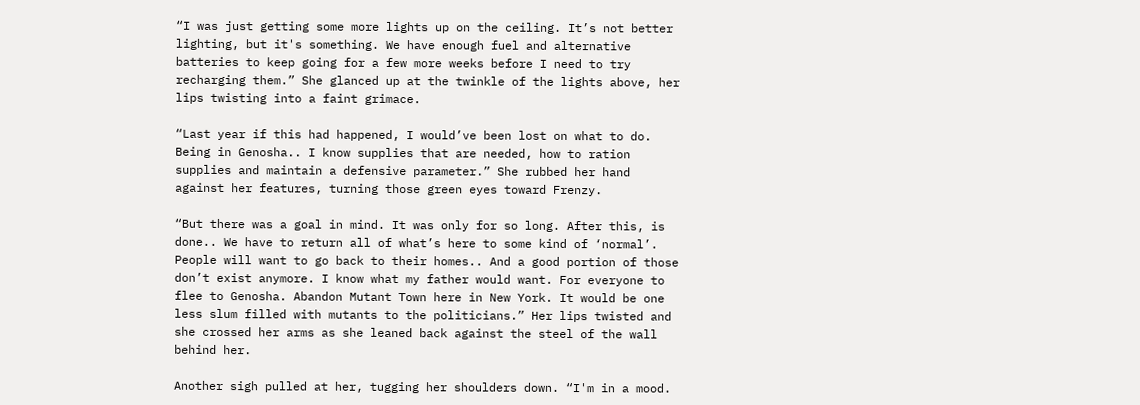“I was just getting some more lights up on the ceiling. It’s not better lighting, but it's something. We have enough fuel and alternative batteries to keep going for a few more weeks before I need to try recharging them.” She glanced up at the twinkle of the lights above, her lips twisting into a faint grimace.

“Last year if this had happened, I would’ve been lost on what to do. Being in Genosha.. I know supplies that are needed, how to ration supplies and maintain a defensive parameter.” She rubbed her hand against her features, turning those green eyes toward Frenzy.

“But there was a goal in mind. It was only for so long. After this, is done.. We have to return all of what’s here to some kind of ‘normal’. People will want to go back to their homes.. And a good portion of those don’t exist anymore. I know what my father would want. For everyone to flee to Genosha. Abandon Mutant Town here in New York. It would be one less slum filled with mutants to the politicians.” Her lips twisted and she crossed her arms as she leaned back against the steel of the wall behind her.

Another sigh pulled at her, tugging her shoulders down. “I'm in a mood.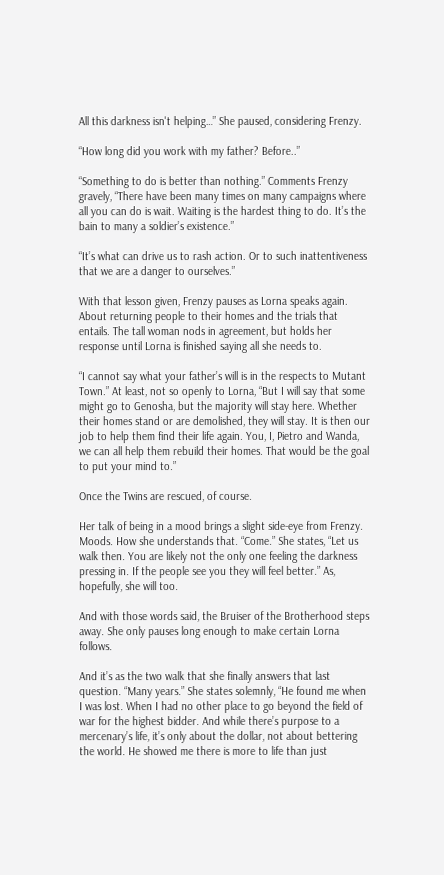All this darkness isn't helping…” She paused, considering Frenzy.

“How long did you work with my father? Before..”

“Something to do is better than nothing.” Comments Frenzy gravely, “There have been many times on many campaigns where all you can do is wait. Waiting is the hardest thing to do. It’s the bain to many a soldier’s existence.”

“It’s what can drive us to rash action. Or to such inattentiveness that we are a danger to ourselves.”

With that lesson given, Frenzy pauses as Lorna speaks again. About returning people to their homes and the trials that entails. The tall woman nods in agreement, but holds her response until Lorna is finished saying all she needs to.

“I cannot say what your father’s will is in the respects to Mutant Town.” At least, not so openly to Lorna, “But I will say that some might go to Genosha, but the majority will stay here. Whether their homes stand or are demolished, they will stay. It is then our job to help them find their life again. You, I, Pietro and Wanda, we can all help them rebuild their homes. That would be the goal to put your mind to.”

Once the Twins are rescued, of course.

Her talk of being in a mood brings a slight side-eye from Frenzy. Moods. How she understands that. “Come.” She states, “Let us walk then. You are likely not the only one feeling the darkness pressing in. If the people see you they will feel better.” As, hopefully, she will too.

And with those words said, the Bruiser of the Brotherhood steps away. She only pauses long enough to make certain Lorna follows.

And it’s as the two walk that she finally answers that last question. “Many years.” She states solemnly, “He found me when I was lost. When I had no other place to go beyond the field of war for the highest bidder. And while there’s purpose to a mercenary’s life, it’s only about the dollar, not about bettering the world. He showed me there is more to life than just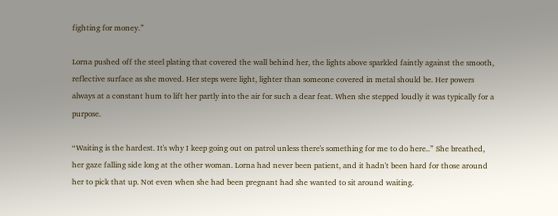fighting for money.”

Lorna pushed off the steel plating that covered the wall behind her, the lights above sparkled faintly against the smooth, reflective surface as she moved. Her steps were light, lighter than someone covered in metal should be. Her powers always at a constant hum to lift her partly into the air for such a dear feat. When she stepped loudly it was typically for a purpose.

“Waiting is the hardest. It's why I keep going out on patrol unless there's something for me to do here..” She breathed, her gaze falling side long at the other woman. Lorna had never been patient, and it hadn't been hard for those around her to pick that up. Not even when she had been pregnant had she wanted to sit around waiting.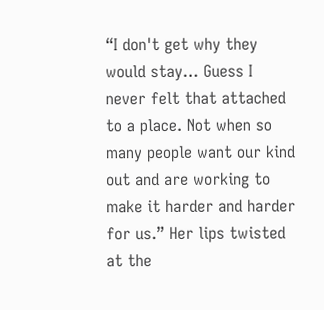“I don't get why they would stay… Guess I never felt that attached to a place. Not when so many people want our kind out and are working to make it harder and harder for us.” Her lips twisted at the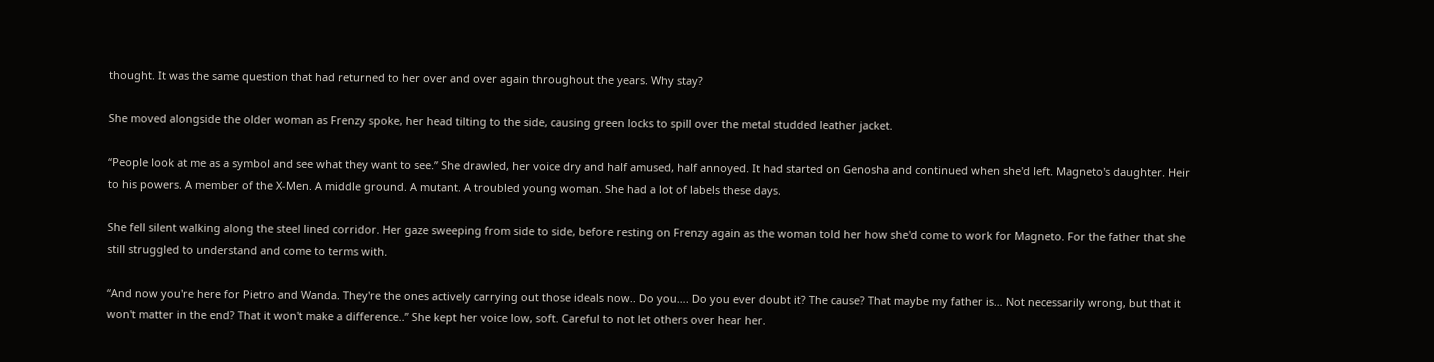thought. It was the same question that had returned to her over and over again throughout the years. Why stay?

She moved alongside the older woman as Frenzy spoke, her head tilting to the side, causing green locks to spill over the metal studded leather jacket.

“People look at me as a symbol and see what they want to see.” She drawled, her voice dry and half amused, half annoyed. It had started on Genosha and continued when she'd left. Magneto's daughter. Heir to his powers. A member of the X-Men. A middle ground. A mutant. A troubled young woman. She had a lot of labels these days.

She fell silent walking along the steel lined corridor. Her gaze sweeping from side to side, before resting on Frenzy again as the woman told her how she'd come to work for Magneto. For the father that she still struggled to understand and come to terms with.

“And now you're here for Pietro and Wanda. They're the ones actively carrying out those ideals now.. Do you…. Do you ever doubt it? The cause? That maybe my father is… Not necessarily wrong, but that it won't matter in the end? That it won't make a difference..” She kept her voice low, soft. Careful to not let others over hear her.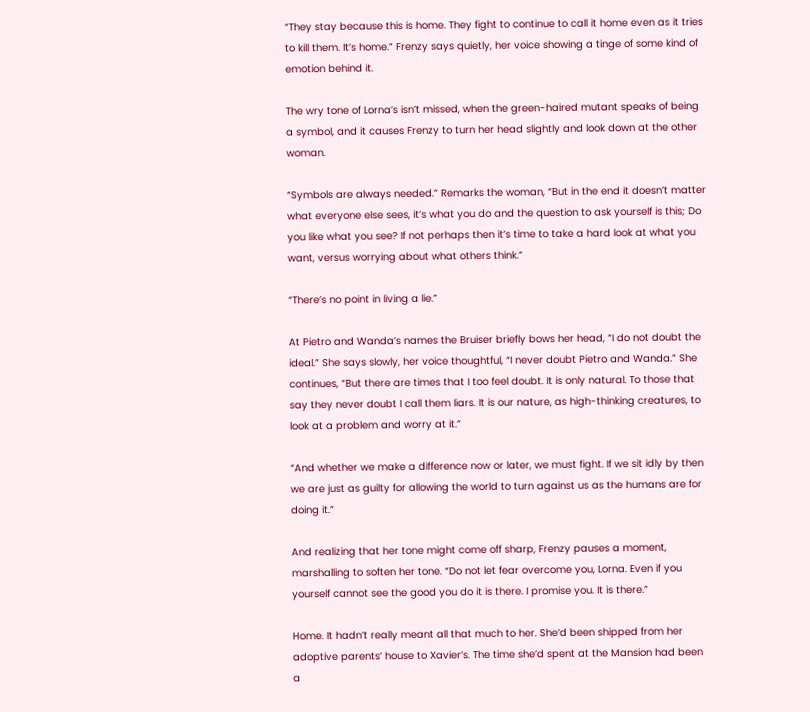“They stay because this is home. They fight to continue to call it home even as it tries to kill them. It’s home.” Frenzy says quietly, her voice showing a tinge of some kind of emotion behind it.

The wry tone of Lorna’s isn’t missed, when the green-haired mutant speaks of being a symbol, and it causes Frenzy to turn her head slightly and look down at the other woman.

“Symbols are always needed.” Remarks the woman, “But in the end it doesn’t matter what everyone else sees, it’s what you do and the question to ask yourself is this; Do you like what you see? If not perhaps then it’s time to take a hard look at what you want, versus worrying about what others think.”

“There’s no point in living a lie.”

At Pietro and Wanda’s names the Bruiser briefly bows her head, “I do not doubt the ideal.” She says slowly, her voice thoughtful, “I never doubt Pietro and Wanda.” She continues, “But there are times that I too feel doubt. It is only natural. To those that say they never doubt I call them liars. It is our nature, as high-thinking creatures, to look at a problem and worry at it.”

“And whether we make a difference now or later, we must fight. If we sit idly by then we are just as guilty for allowing the world to turn against us as the humans are for doing it.”

And realizing that her tone might come off sharp, Frenzy pauses a moment, marshalling to soften her tone. “Do not let fear overcome you, Lorna. Even if you yourself cannot see the good you do it is there. I promise you. It is there.”

Home. It hadn’t really meant all that much to her. She’d been shipped from her adoptive parents’ house to Xavier’s. The time she’d spent at the Mansion had been a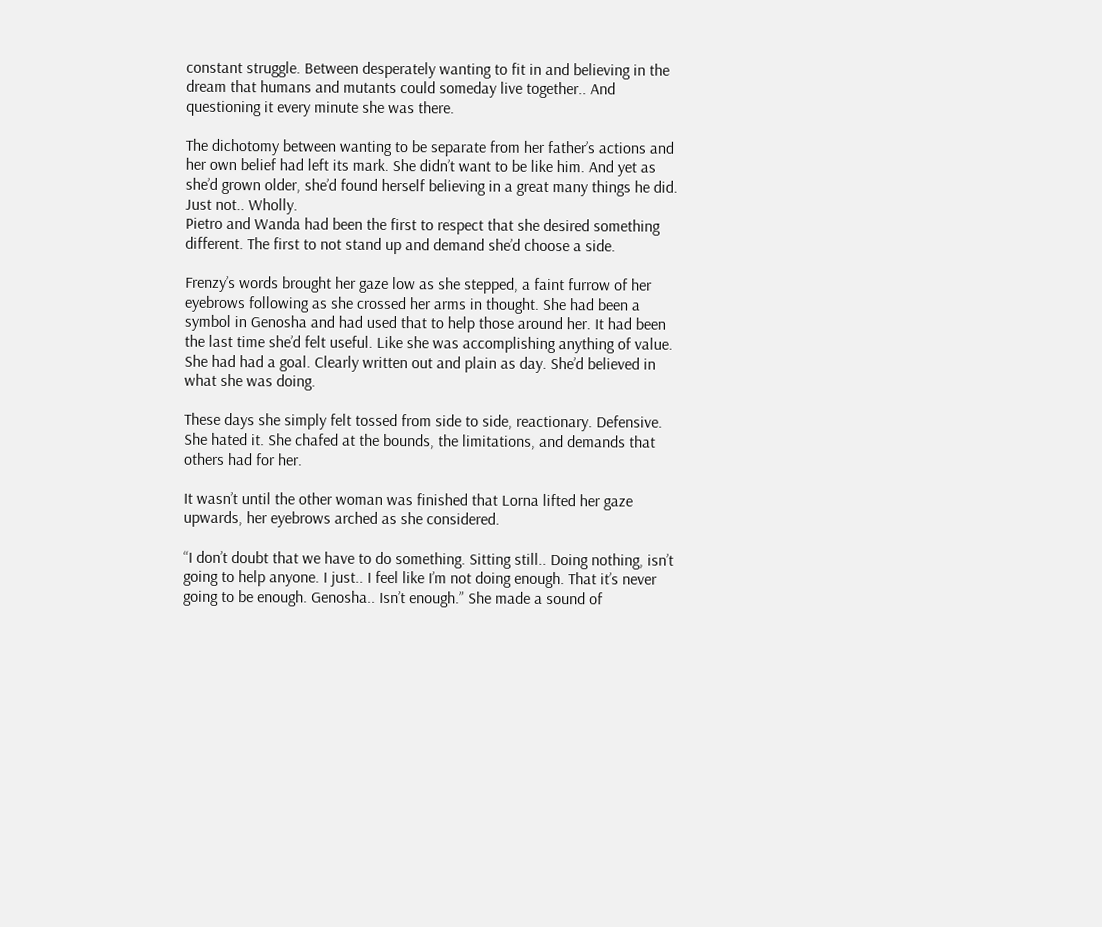constant struggle. Between desperately wanting to fit in and believing in the dream that humans and mutants could someday live together.. And questioning it every minute she was there.

The dichotomy between wanting to be separate from her father’s actions and her own belief had left its mark. She didn’t want to be like him. And yet as she’d grown older, she’d found herself believing in a great many things he did. Just not.. Wholly.
Pietro and Wanda had been the first to respect that she desired something different. The first to not stand up and demand she’d choose a side.

Frenzy’s words brought her gaze low as she stepped, a faint furrow of her eyebrows following as she crossed her arms in thought. She had been a symbol in Genosha and had used that to help those around her. It had been the last time she’d felt useful. Like she was accomplishing anything of value. She had had a goal. Clearly written out and plain as day. She’d believed in what she was doing.

These days she simply felt tossed from side to side, reactionary. Defensive. She hated it. She chafed at the bounds, the limitations, and demands that others had for her.

It wasn’t until the other woman was finished that Lorna lifted her gaze upwards, her eyebrows arched as she considered.

“I don’t doubt that we have to do something. Sitting still.. Doing nothing, isn’t going to help anyone. I just.. I feel like I’m not doing enough. That it’s never going to be enough. Genosha.. Isn’t enough.” She made a sound of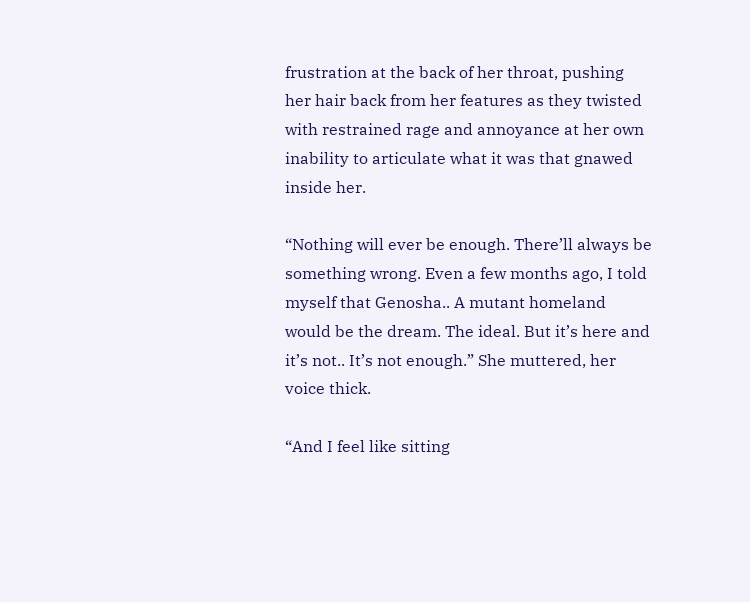frustration at the back of her throat, pushing her hair back from her features as they twisted with restrained rage and annoyance at her own inability to articulate what it was that gnawed inside her.

“Nothing will ever be enough. There’ll always be something wrong. Even a few months ago, I told myself that Genosha.. A mutant homeland would be the dream. The ideal. But it’s here and it’s not.. It’s not enough.” She muttered, her voice thick.

“And I feel like sitting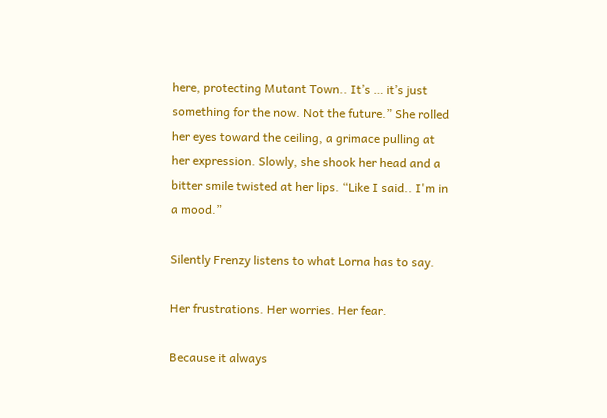here, protecting Mutant Town.. It’s … it’s just something for the now. Not the future.” She rolled her eyes toward the ceiling, a grimace pulling at her expression. Slowly, she shook her head and a bitter smile twisted at her lips. “Like I said.. I'm in a mood.”

Silently Frenzy listens to what Lorna has to say.

Her frustrations. Her worries. Her fear.

Because it always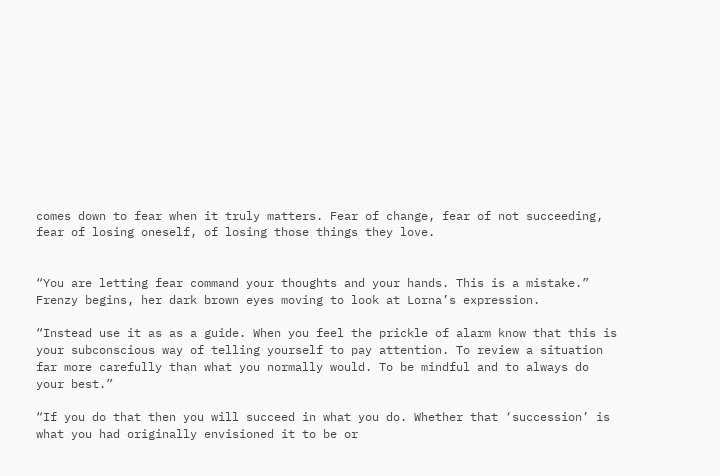comes down to fear when it truly matters. Fear of change, fear of not succeeding, fear of losing oneself, of losing those things they love.


“You are letting fear command your thoughts and your hands. This is a mistake.” Frenzy begins, her dark brown eyes moving to look at Lorna’s expression.

“Instead use it as as a guide. When you feel the prickle of alarm know that this is your subconscious way of telling yourself to pay attention. To review a situation far more carefully than what you normally would. To be mindful and to always do your best.”

“If you do that then you will succeed in what you do. Whether that ‘succession’ is what you had originally envisioned it to be or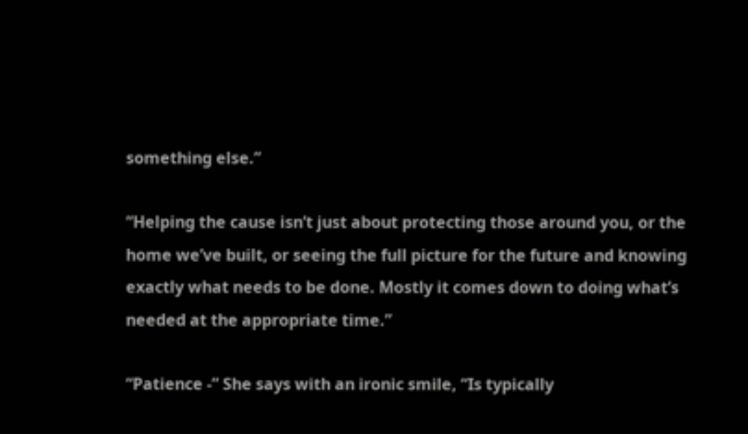something else.”

“Helping the cause isn’t just about protecting those around you, or the home we’ve built, or seeing the full picture for the future and knowing exactly what needs to be done. Mostly it comes down to doing what’s needed at the appropriate time.”

“Patience -” She says with an ironic smile, “Is typically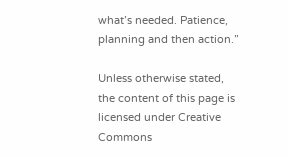what’s needed. Patience, planning and then action.”

Unless otherwise stated, the content of this page is licensed under Creative Commons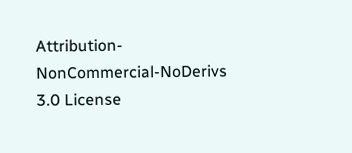Attribution-NonCommercial-NoDerivs 3.0 License